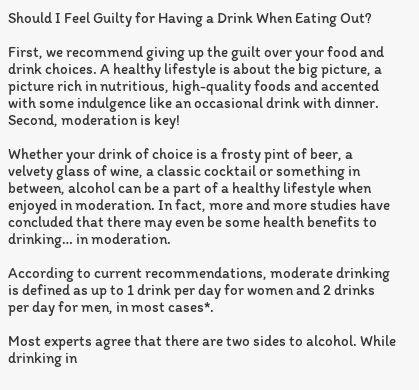Should I Feel Guilty for Having a Drink When Eating Out?

First, we recommend giving up the guilt over your food and drink choices. A healthy lifestyle is about the big picture, a picture rich in nutritious, high-quality foods and accented with some indulgence like an occasional drink with dinner. Second, moderation is key!

Whether your drink of choice is a frosty pint of beer, a velvety glass of wine, a classic cocktail or something in between, alcohol can be a part of a healthy lifestyle when enjoyed in moderation. In fact, more and more studies have concluded that there may even be some health benefits to drinking… in moderation.

According to current recommendations, moderate drinking is defined as up to 1 drink per day for women and 2 drinks per day for men, in most cases*.

Most experts agree that there are two sides to alcohol. While drinking in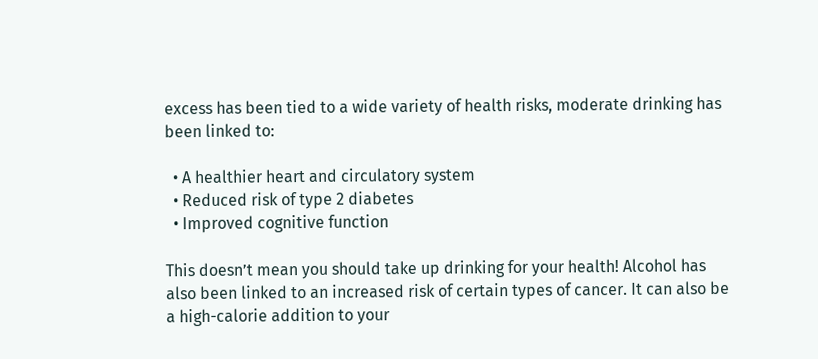excess has been tied to a wide variety of health risks, moderate drinking has been linked to:

  • A healthier heart and circulatory system
  • Reduced risk of type 2 diabetes
  • Improved cognitive function

This doesn’t mean you should take up drinking for your health! Alcohol has also been linked to an increased risk of certain types of cancer. It can also be a high-calorie addition to your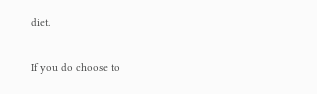diet.

If you do choose to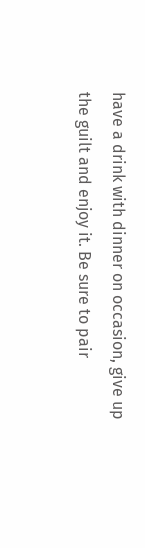have a drink with dinner on occasion, give up the guilt and enjoy it. Be sure to pair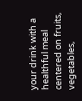your drink with a healthful meal centered on fruits, vegetables,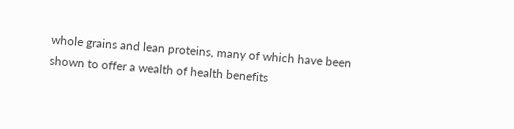whole grains and lean proteins, many of which have been shown to offer a wealth of health benefits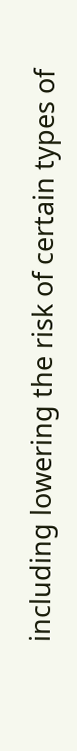including lowering the risk of certain types of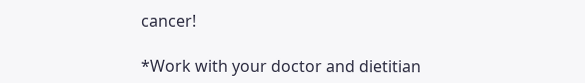cancer!

*Work with your doctor and dietitian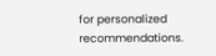for personalized recommendations.